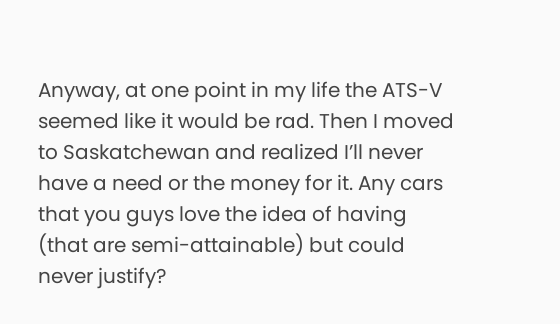Anyway, at one point in my life the ATS-V seemed like it would be rad. Then I moved to Saskatchewan and realized I’ll never have a need or the money for it. Any cars that you guys love the idea of having (that are semi-attainable) but could never justify?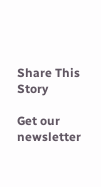Share This Story

Get our newsletter